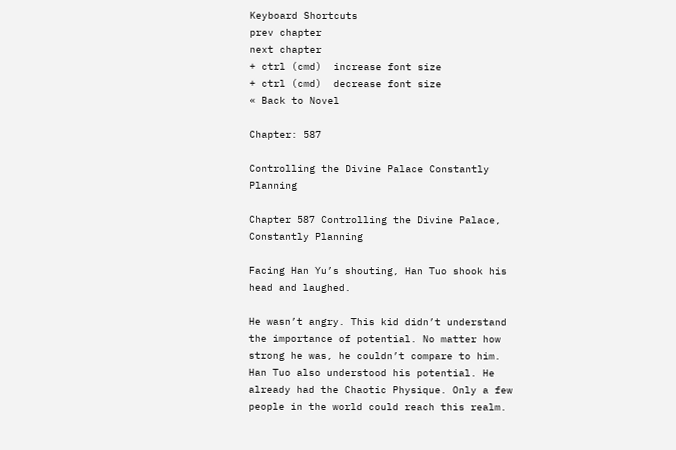Keyboard Shortcuts
prev chapter
next chapter
+ ctrl (cmd)  increase font size
+ ctrl (cmd)  decrease font size
« Back to Novel

Chapter: 587

Controlling the Divine Palace Constantly Planning

Chapter 587 Controlling the Divine Palace, Constantly Planning

Facing Han Yu’s shouting, Han Tuo shook his head and laughed.

He wasn’t angry. This kid didn’t understand the importance of potential. No matter how strong he was, he couldn’t compare to him. Han Tuo also understood his potential. He already had the Chaotic Physique. Only a few people in the world could reach this realm.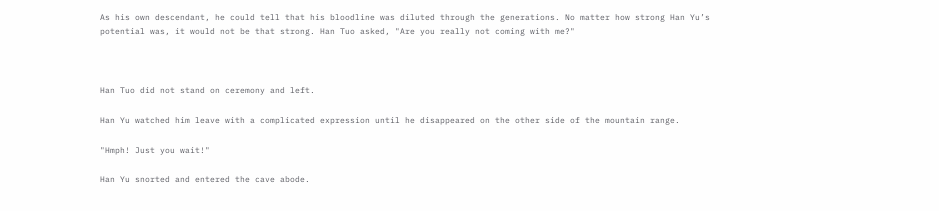As his own descendant, he could tell that his bloodline was diluted through the generations. No matter how strong Han Yu’s potential was, it would not be that strong. Han Tuo asked, "Are you really not coming with me?"



Han Tuo did not stand on ceremony and left.

Han Yu watched him leave with a complicated expression until he disappeared on the other side of the mountain range.

"Hmph! Just you wait!"

Han Yu snorted and entered the cave abode.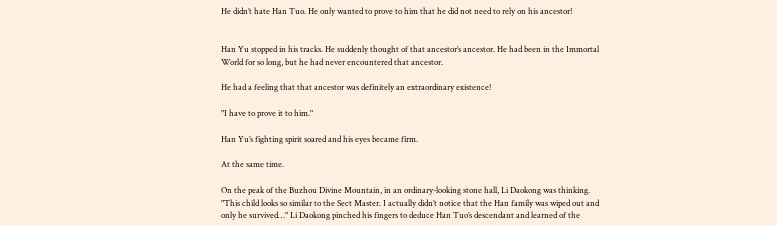He didn’t hate Han Tuo. He only wanted to prove to him that he did not need to rely on his ancestor!


Han Yu stopped in his tracks. He suddenly thought of that ancestor’s ancestor. He had been in the Immortal World for so long, but he had never encountered that ancestor.

He had a feeling that that ancestor was definitely an extraordinary existence!

"I have to prove it to him."

Han Yu’s fighting spirit soared and his eyes became firm.

At the same time.

On the peak of the Buzhou Divine Mountain, in an ordinary-looking stone hall, Li Daokong was thinking. "This child looks so similar to the Sect Master. I actually didn’t notice that the Han family was wiped out and only he survived…" Li Daokong pinched his fingers to deduce Han Tuo’s descendant and learned of the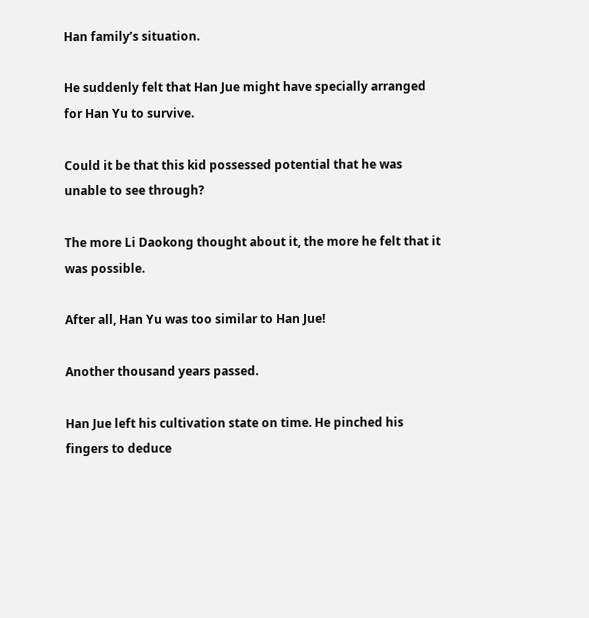Han family’s situation.

He suddenly felt that Han Jue might have specially arranged for Han Yu to survive.

Could it be that this kid possessed potential that he was unable to see through?

The more Li Daokong thought about it, the more he felt that it was possible.

After all, Han Yu was too similar to Han Jue!

Another thousand years passed.

Han Jue left his cultivation state on time. He pinched his fingers to deduce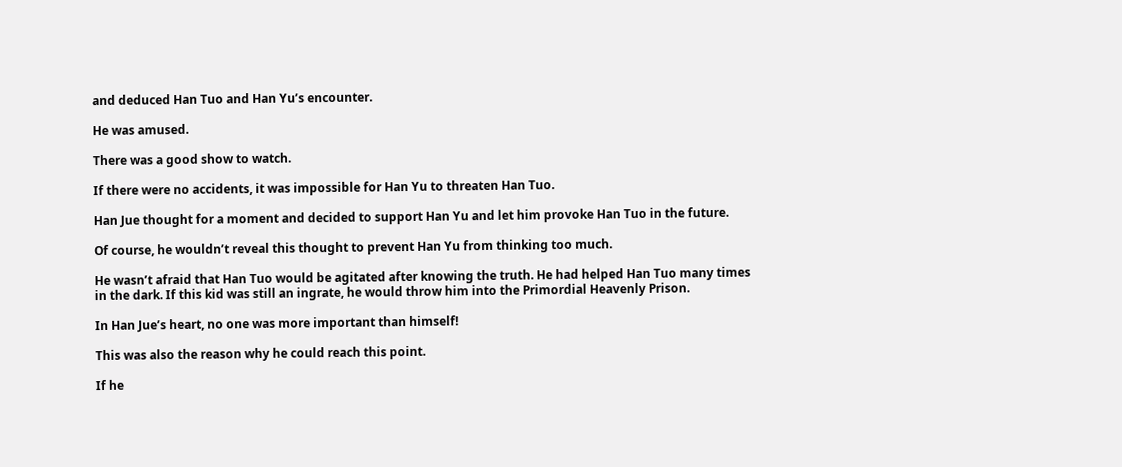and deduced Han Tuo and Han Yu’s encounter.

He was amused.

There was a good show to watch.

If there were no accidents, it was impossible for Han Yu to threaten Han Tuo.

Han Jue thought for a moment and decided to support Han Yu and let him provoke Han Tuo in the future.

Of course, he wouldn’t reveal this thought to prevent Han Yu from thinking too much.

He wasn’t afraid that Han Tuo would be agitated after knowing the truth. He had helped Han Tuo many times in the dark. If this kid was still an ingrate, he would throw him into the Primordial Heavenly Prison.

In Han Jue’s heart, no one was more important than himself!

This was also the reason why he could reach this point.

If he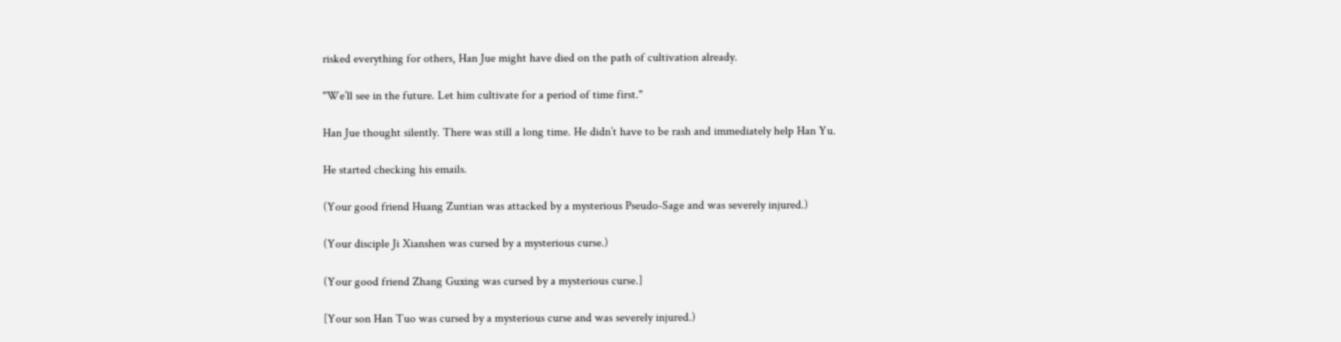risked everything for others, Han Jue might have died on the path of cultivation already.

"We’ll see in the future. Let him cultivate for a period of time first."

Han Jue thought silently. There was still a long time. He didn’t have to be rash and immediately help Han Yu.

He started checking his emails.

(Your good friend Huang Zuntian was attacked by a mysterious Pseudo-Sage and was severely injured.)

(Your disciple Ji Xianshen was cursed by a mysterious curse.)

(Your good friend Zhang Guxing was cursed by a mysterious curse.]

[Your son Han Tuo was cursed by a mysterious curse and was severely injured.)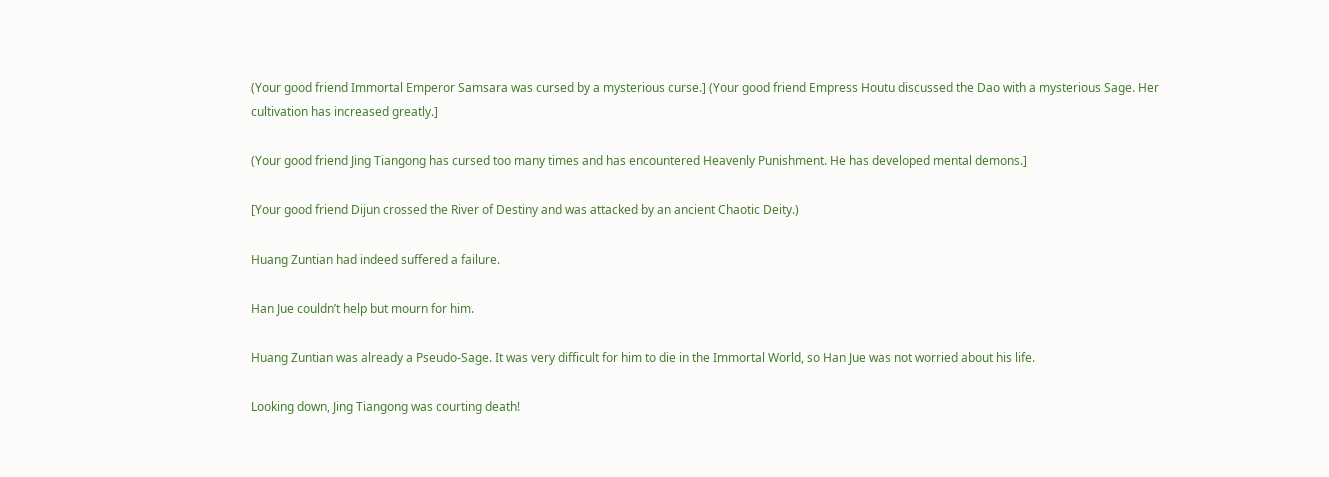(Your good friend Immortal Emperor Samsara was cursed by a mysterious curse.] (Your good friend Empress Houtu discussed the Dao with a mysterious Sage. Her cultivation has increased greatly.]

(Your good friend Jing Tiangong has cursed too many times and has encountered Heavenly Punishment. He has developed mental demons.]

[Your good friend Dijun crossed the River of Destiny and was attacked by an ancient Chaotic Deity.)

Huang Zuntian had indeed suffered a failure.

Han Jue couldn’t help but mourn for him.

Huang Zuntian was already a Pseudo-Sage. It was very difficult for him to die in the Immortal World, so Han Jue was not worried about his life.

Looking down, Jing Tiangong was courting death!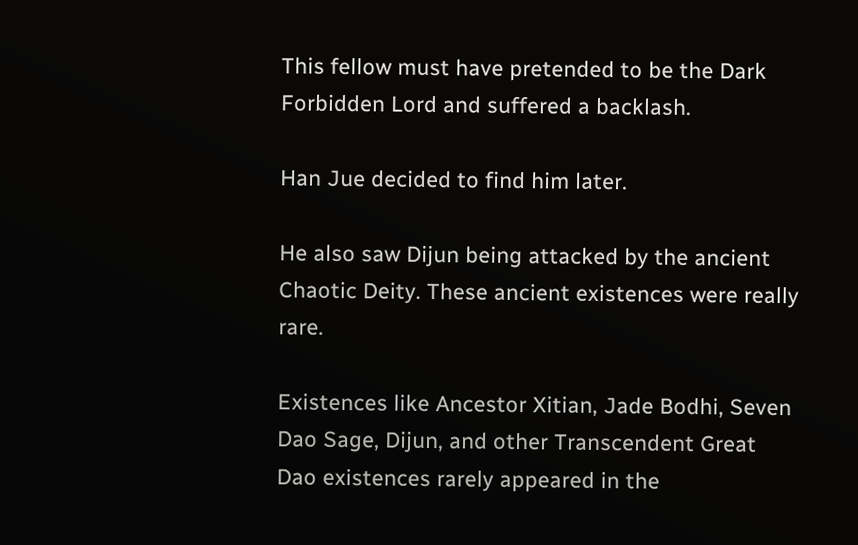This fellow must have pretended to be the Dark Forbidden Lord and suffered a backlash.

Han Jue decided to find him later.

He also saw Dijun being attacked by the ancient Chaotic Deity. These ancient existences were really rare.

Existences like Ancestor Xitian, Jade Bodhi, Seven Dao Sage, Dijun, and other Transcendent Great Dao existences rarely appeared in the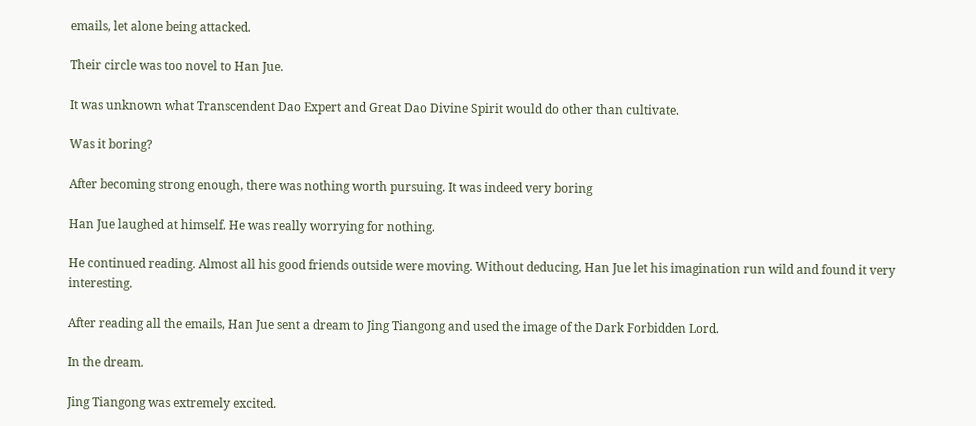emails, let alone being attacked.

Their circle was too novel to Han Jue.

It was unknown what Transcendent Dao Expert and Great Dao Divine Spirit would do other than cultivate.

Was it boring?

After becoming strong enough, there was nothing worth pursuing. It was indeed very boring

Han Jue laughed at himself. He was really worrying for nothing.

He continued reading. Almost all his good friends outside were moving. Without deducing, Han Jue let his imagination run wild and found it very interesting.

After reading all the emails, Han Jue sent a dream to Jing Tiangong and used the image of the Dark Forbidden Lord.

In the dream.

Jing Tiangong was extremely excited.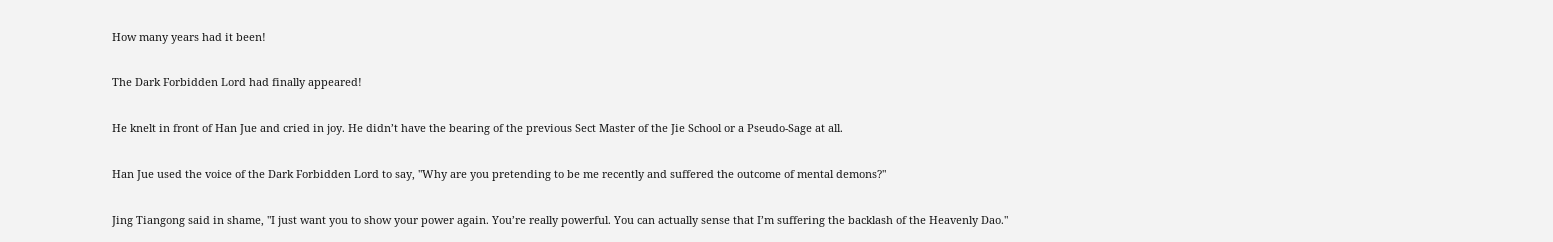How many years had it been!

The Dark Forbidden Lord had finally appeared!

He knelt in front of Han Jue and cried in joy. He didn’t have the bearing of the previous Sect Master of the Jie School or a Pseudo-Sage at all.

Han Jue used the voice of the Dark Forbidden Lord to say, "Why are you pretending to be me recently and suffered the outcome of mental demons?"

Jing Tiangong said in shame, "I just want you to show your power again. You’re really powerful. You can actually sense that I’m suffering the backlash of the Heavenly Dao."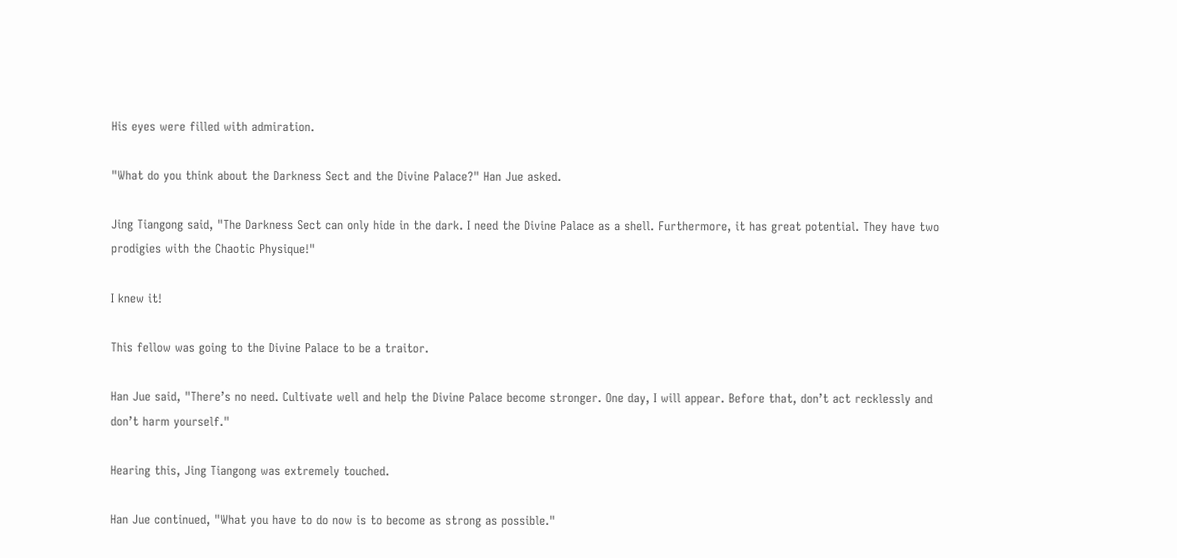His eyes were filled with admiration.

"What do you think about the Darkness Sect and the Divine Palace?" Han Jue asked.

Jing Tiangong said, "The Darkness Sect can only hide in the dark. I need the Divine Palace as a shell. Furthermore, it has great potential. They have two prodigies with the Chaotic Physique!"

I knew it!

This fellow was going to the Divine Palace to be a traitor.

Han Jue said, "There’s no need. Cultivate well and help the Divine Palace become stronger. One day, I will appear. Before that, don’t act recklessly and don’t harm yourself."

Hearing this, Jing Tiangong was extremely touched.

Han Jue continued, "What you have to do now is to become as strong as possible."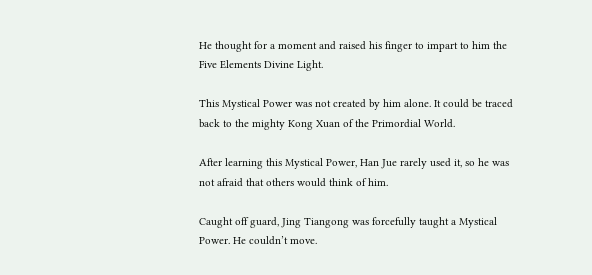He thought for a moment and raised his finger to impart to him the Five Elements Divine Light.

This Mystical Power was not created by him alone. It could be traced back to the mighty Kong Xuan of the Primordial World.

After learning this Mystical Power, Han Jue rarely used it, so he was not afraid that others would think of him.

Caught off guard, Jing Tiangong was forcefully taught a Mystical Power. He couldn’t move.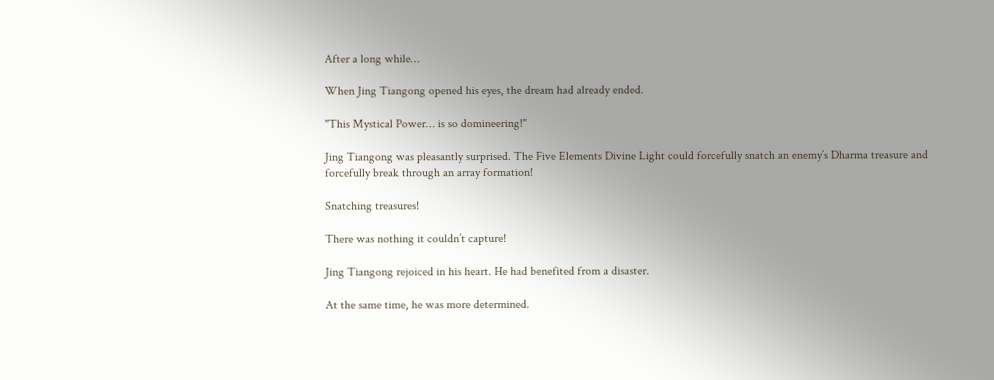After a long while…

When Jing Tiangong opened his eyes, the dream had already ended.

"This Mystical Power… is so domineering!"

Jing Tiangong was pleasantly surprised. The Five Elements Divine Light could forcefully snatch an enemy’s Dharma treasure and forcefully break through an array formation!

Snatching treasures!

There was nothing it couldn’t capture!

Jing Tiangong rejoiced in his heart. He had benefited from a disaster.

At the same time, he was more determined.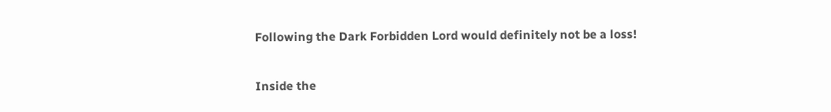Following the Dark Forbidden Lord would definitely not be a loss!

Inside the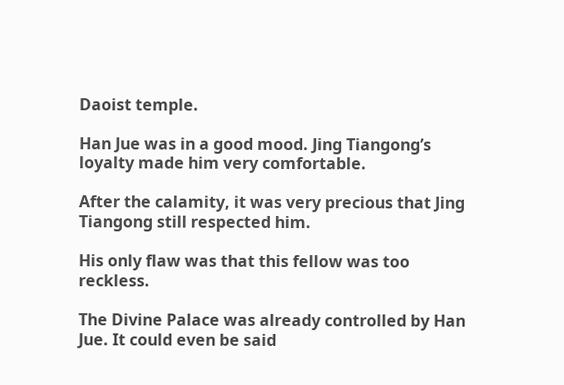Daoist temple.

Han Jue was in a good mood. Jing Tiangong’s loyalty made him very comfortable.

After the calamity, it was very precious that Jing Tiangong still respected him.

His only flaw was that this fellow was too reckless.

The Divine Palace was already controlled by Han Jue. It could even be said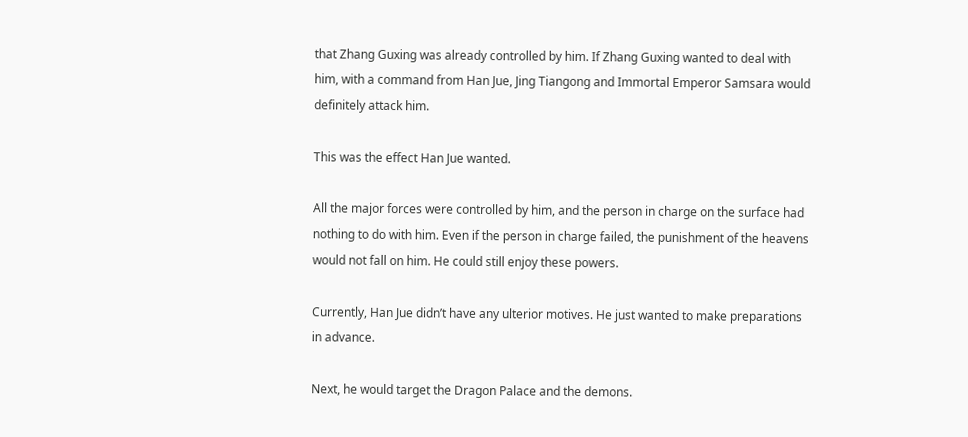that Zhang Guxing was already controlled by him. If Zhang Guxing wanted to deal with him, with a command from Han Jue, Jing Tiangong and Immortal Emperor Samsara would definitely attack him.

This was the effect Han Jue wanted.

All the major forces were controlled by him, and the person in charge on the surface had nothing to do with him. Even if the person in charge failed, the punishment of the heavens would not fall on him. He could still enjoy these powers.

Currently, Han Jue didn’t have any ulterior motives. He just wanted to make preparations in advance.

Next, he would target the Dragon Palace and the demons.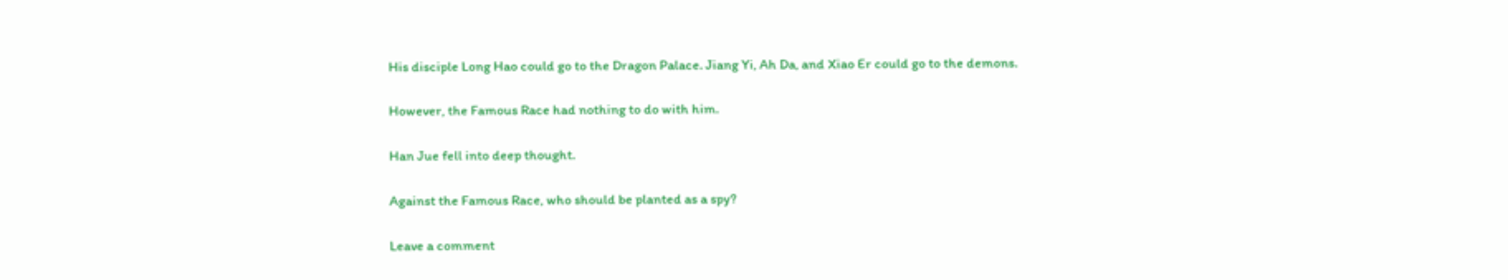His disciple Long Hao could go to the Dragon Palace. Jiang Yi, Ah Da, and Xiao Er could go to the demons.

However, the Famous Race had nothing to do with him.

Han Jue fell into deep thought.

Against the Famous Race, who should be planted as a spy?

Leave a comment